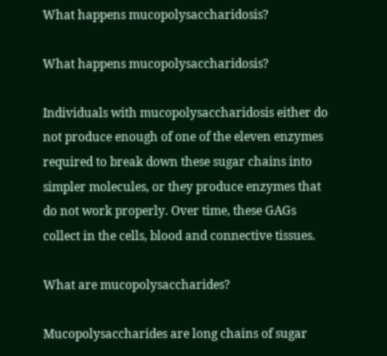What happens mucopolysaccharidosis?

What happens mucopolysaccharidosis?

Individuals with mucopolysaccharidosis either do not produce enough of one of the eleven enzymes required to break down these sugar chains into simpler molecules, or they produce enzymes that do not work properly. Over time, these GAGs collect in the cells, blood and connective tissues.

What are mucopolysaccharides?

Mucopolysaccharides are long chains of sugar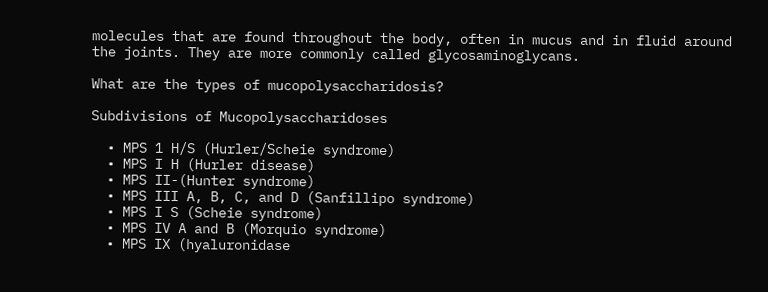molecules that are found throughout the body, often in mucus and in fluid around the joints. They are more commonly called glycosaminoglycans.

What are the types of mucopolysaccharidosis?

Subdivisions of Mucopolysaccharidoses

  • MPS 1 H/S (Hurler/Scheie syndrome)
  • MPS I H (Hurler disease)
  • MPS II-(Hunter syndrome)
  • MPS III A, B, C, and D (Sanfillipo syndrome)
  • MPS I S (Scheie syndrome)
  • MPS IV A and B (Morquio syndrome)
  • MPS IX (hyaluronidase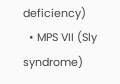deficiency)
  • MPS VII (Sly syndrome)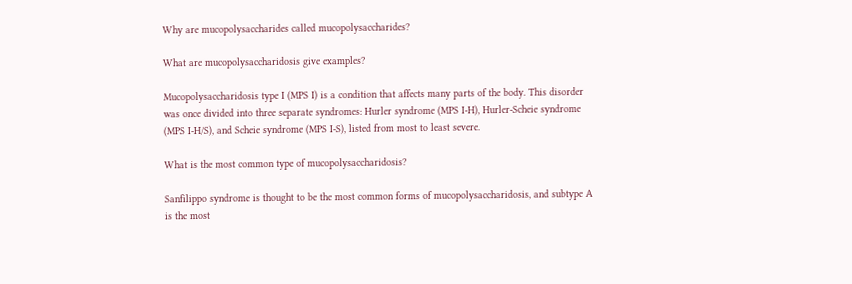Why are mucopolysaccharides called mucopolysaccharides?

What are mucopolysaccharidosis give examples?

Mucopolysaccharidosis type I (MPS I) is a condition that affects many parts of the body. This disorder was once divided into three separate syndromes: Hurler syndrome (MPS I-H), Hurler-Scheie syndrome (MPS I-H/S), and Scheie syndrome (MPS I-S), listed from most to least severe.

What is the most common type of mucopolysaccharidosis?

Sanfilippo syndrome is thought to be the most common forms of mucopolysaccharidosis, and subtype A is the most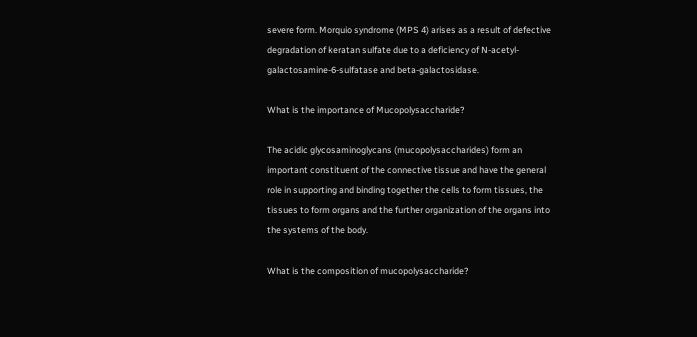severe form. Morquio syndrome (MPS 4) arises as a result of defective degradation of keratan sulfate due to a deficiency of N-acetyl-galactosamine-6-sulfatase and beta-galactosidase.

What is the importance of Mucopolysaccharide?

The acidic glycosaminoglycans (mucopolysaccharides) form an important constituent of the connective tissue and have the general role in supporting and binding together the cells to form tissues, the tissues to form organs and the further organization of the organs into the systems of the body.

What is the composition of mucopolysaccharide?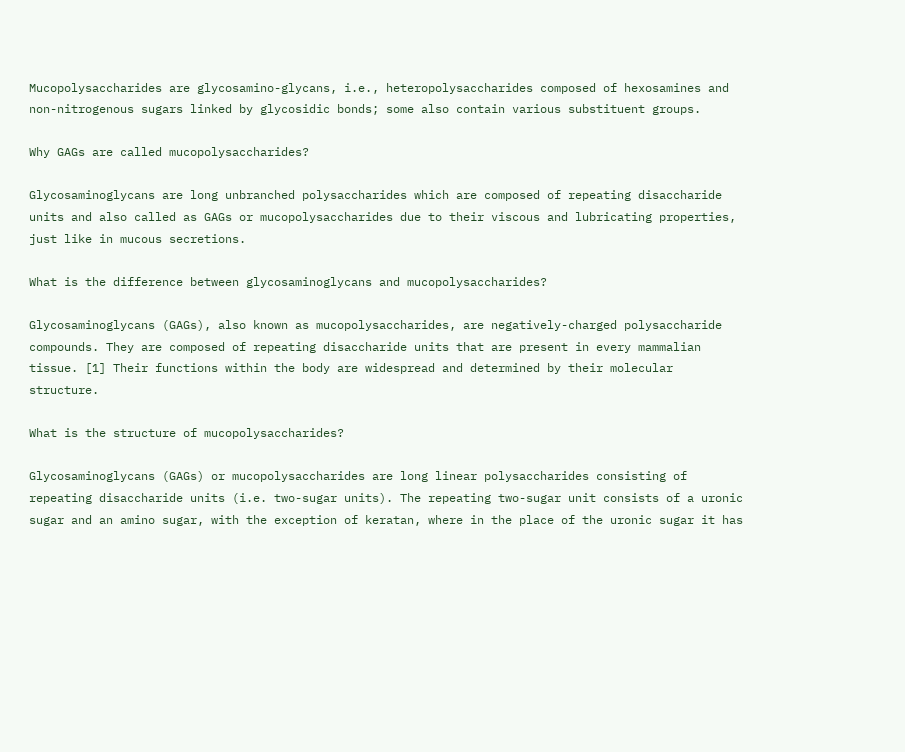Mucopolysaccharides are glycosamino-glycans, i.e., heteropolysaccharides composed of hexosamines and non-nitrogenous sugars linked by glycosidic bonds; some also contain various substituent groups.

Why GAGs are called mucopolysaccharides?

Glycosaminoglycans are long unbranched polysaccharides which are composed of repeating disaccharide units and also called as GAGs or mucopolysaccharides due to their viscous and lubricating properties, just like in mucous secretions.

What is the difference between glycosaminoglycans and mucopolysaccharides?

Glycosaminoglycans (GAGs), also known as mucopolysaccharides, are negatively-charged polysaccharide compounds. They are composed of repeating disaccharide units that are present in every mammalian tissue. [1] Their functions within the body are widespread and determined by their molecular structure.

What is the structure of mucopolysaccharides?

Glycosaminoglycans (GAGs) or mucopolysaccharides are long linear polysaccharides consisting of repeating disaccharide units (i.e. two-sugar units). The repeating two-sugar unit consists of a uronic sugar and an amino sugar, with the exception of keratan, where in the place of the uronic sugar it has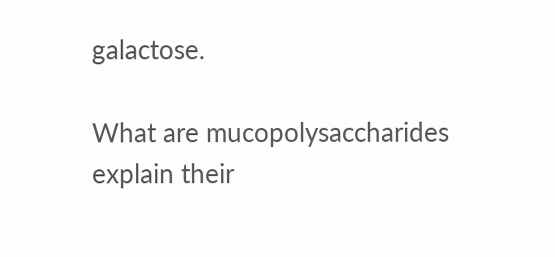galactose.

What are mucopolysaccharides explain their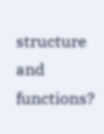structure and functions?